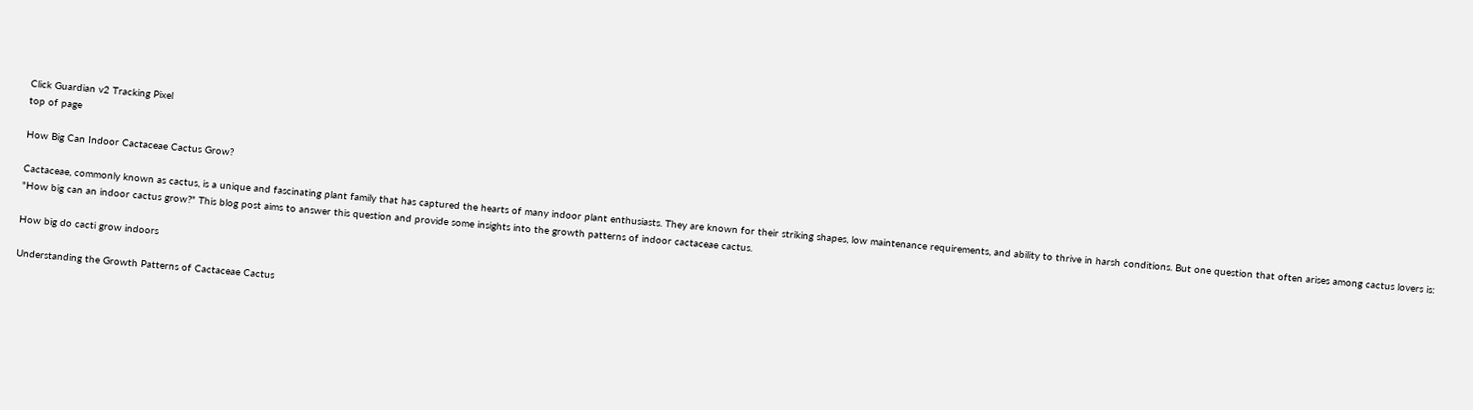Click Guardian v2 Tracking Pixel
top of page

How Big Can Indoor Cactaceae Cactus Grow?

Cactaceae, commonly known as cactus, is a unique and fascinating plant family that has captured the hearts of many indoor plant enthusiasts. They are known for their striking shapes, low maintenance requirements, and ability to thrive in harsh conditions. But one question that often arises among cactus lovers is: "How big can an indoor cactus grow?" This blog post aims to answer this question and provide some insights into the growth patterns of indoor cactaceae cactus.

How big do cacti grow indoors

Understanding the Growth Patterns of Cactaceae Cactus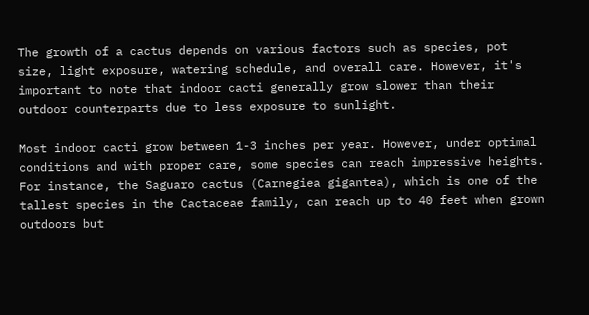The growth of a cactus depends on various factors such as species, pot size, light exposure, watering schedule, and overall care. However, it's important to note that indoor cacti generally grow slower than their outdoor counterparts due to less exposure to sunlight.

Most indoor cacti grow between 1-3 inches per year. However, under optimal conditions and with proper care, some species can reach impressive heights. For instance, the Saguaro cactus (Carnegiea gigantea), which is one of the tallest species in the Cactaceae family, can reach up to 40 feet when grown outdoors but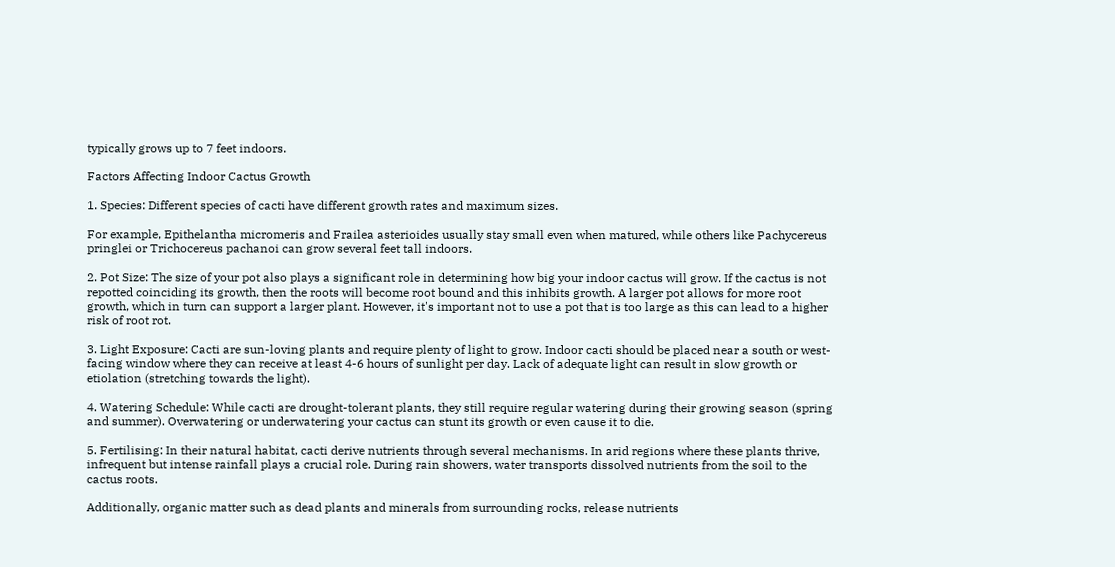typically grows up to 7 feet indoors.

Factors Affecting Indoor Cactus Growth

1. Species: Different species of cacti have different growth rates and maximum sizes.

For example, Epithelantha micromeris and Frailea asterioides usually stay small even when matured, while others like Pachycereus pringlei or Trichocereus pachanoi can grow several feet tall indoors.

2. Pot Size: The size of your pot also plays a significant role in determining how big your indoor cactus will grow. If the cactus is not repotted coinciding its growth, then the roots will become root bound and this inhibits growth. A larger pot allows for more root growth, which in turn can support a larger plant. However, it's important not to use a pot that is too large as this can lead to a higher risk of root rot.

3. Light Exposure: Cacti are sun-loving plants and require plenty of light to grow. Indoor cacti should be placed near a south or west-facing window where they can receive at least 4-6 hours of sunlight per day. Lack of adequate light can result in slow growth or etiolation (stretching towards the light).

4. Watering Schedule: While cacti are drought-tolerant plants, they still require regular watering during their growing season (spring and summer). Overwatering or underwatering your cactus can stunt its growth or even cause it to die.

5. Fertilising: In their natural habitat, cacti derive nutrients through several mechanisms. In arid regions where these plants thrive, infrequent but intense rainfall plays a crucial role. During rain showers, water transports dissolved nutrients from the soil to the cactus roots.

Additionally, organic matter such as dead plants and minerals from surrounding rocks, release nutrients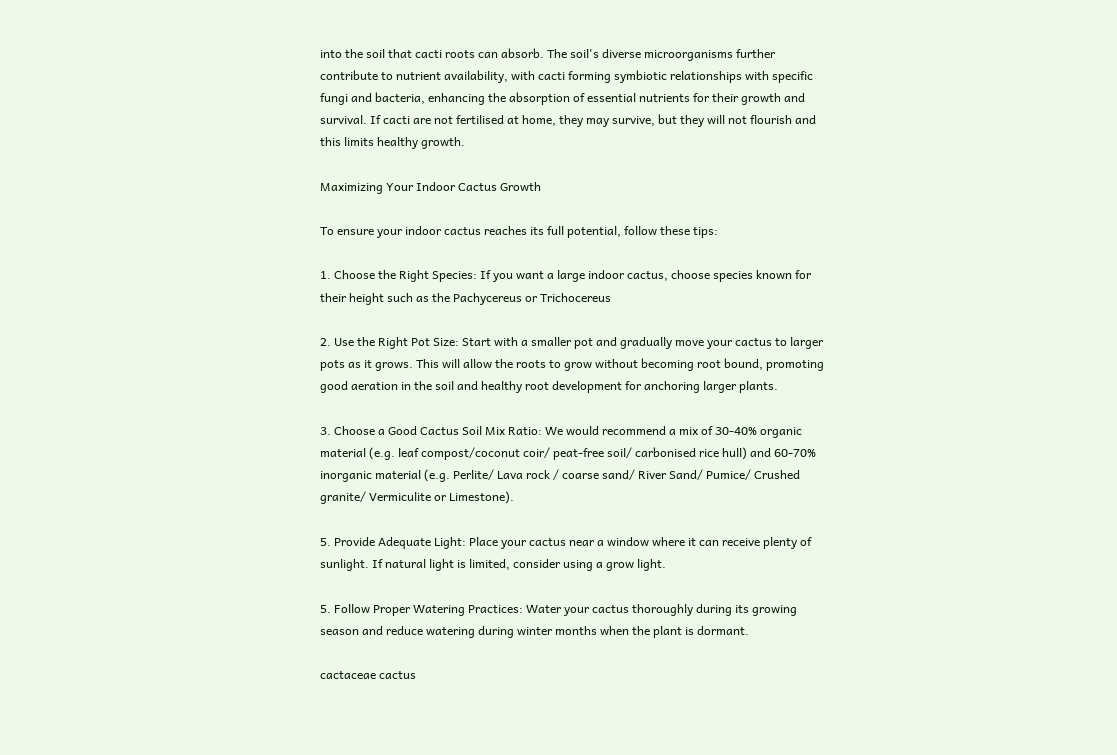into the soil that cacti roots can absorb. The soil's diverse microorganisms further contribute to nutrient availability, with cacti forming symbiotic relationships with specific fungi and bacteria, enhancing the absorption of essential nutrients for their growth and survival. If cacti are not fertilised at home, they may survive, but they will not flourish and this limits healthy growth.

Maximizing Your Indoor Cactus Growth

To ensure your indoor cactus reaches its full potential, follow these tips:

1. Choose the Right Species: If you want a large indoor cactus, choose species known for their height such as the Pachycereus or Trichocereus

2. Use the Right Pot Size: Start with a smaller pot and gradually move your cactus to larger pots as it grows. This will allow the roots to grow without becoming root bound, promoting good aeration in the soil and healthy root development for anchoring larger plants.

3. Choose a Good Cactus Soil Mix Ratio: We would recommend a mix of 30-40% organic material (e.g. leaf compost/coconut coir/ peat-free soil/ carbonised rice hull) and 60-70% inorganic material (e.g. Perlite/ Lava rock / coarse sand/ River Sand/ Pumice/ Crushed granite/ Vermiculite or Limestone).

5. Provide Adequate Light: Place your cactus near a window where it can receive plenty of sunlight. If natural light is limited, consider using a grow light.

5. Follow Proper Watering Practices: Water your cactus thoroughly during its growing season and reduce watering during winter months when the plant is dormant.

cactaceae cactus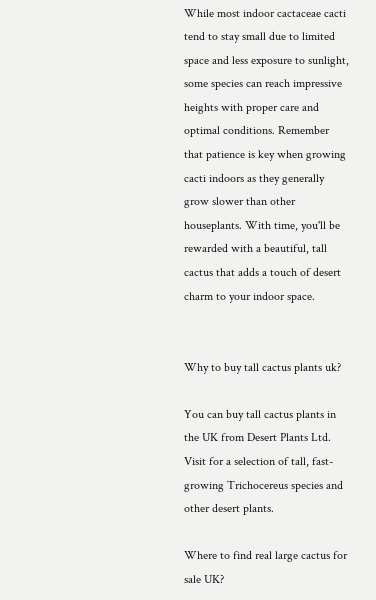While most indoor cactaceae cacti tend to stay small due to limited space and less exposure to sunlight, some species can reach impressive heights with proper care and optimal conditions. Remember that patience is key when growing cacti indoors as they generally grow slower than other houseplants. With time, you'll be rewarded with a beautiful, tall cactus that adds a touch of desert charm to your indoor space.


Why to buy tall cactus plants uk?

You can buy tall cactus plants in the UK from Desert Plants Ltd. Visit for a selection of tall, fast-growing Trichocereus species and other desert plants.

Where to find real large cactus for sale UK?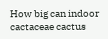How big can indoor cactaceae cactus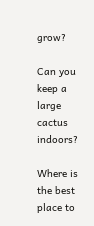grow?

Can you keep a large cactus indoors?

Where is the best place to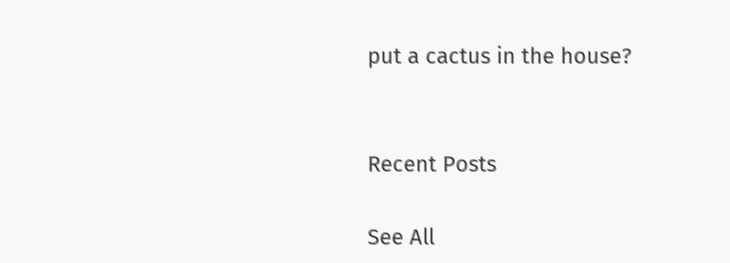put a cactus in the house?


Recent Posts

See All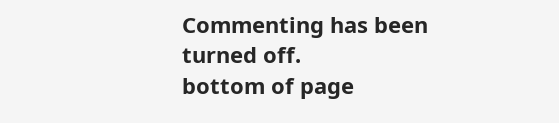Commenting has been turned off.
bottom of page